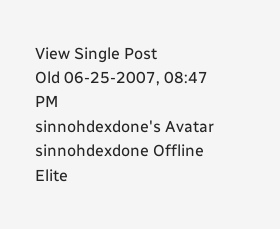View Single Post
Old 06-25-2007, 08:47 PM
sinnohdexdone's Avatar
sinnohdexdone Offline
Elite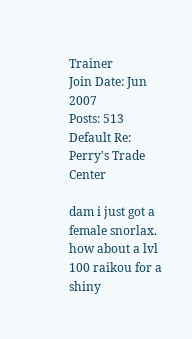Trainer
Join Date: Jun 2007
Posts: 513
Default Re: Perry's Trade Center

dam i just got a female snorlax. how about a lvl 100 raikou for a shiny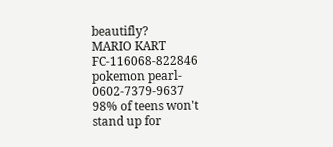beautifly?
MARIO KART FC-116068-822846
pokemon pearl- 0602-7379-9637
98% of teens won't stand up for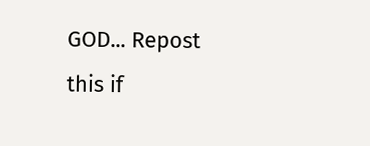GOD... Repost this if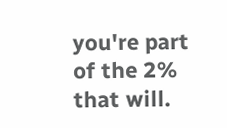you're part of the 2% that will.